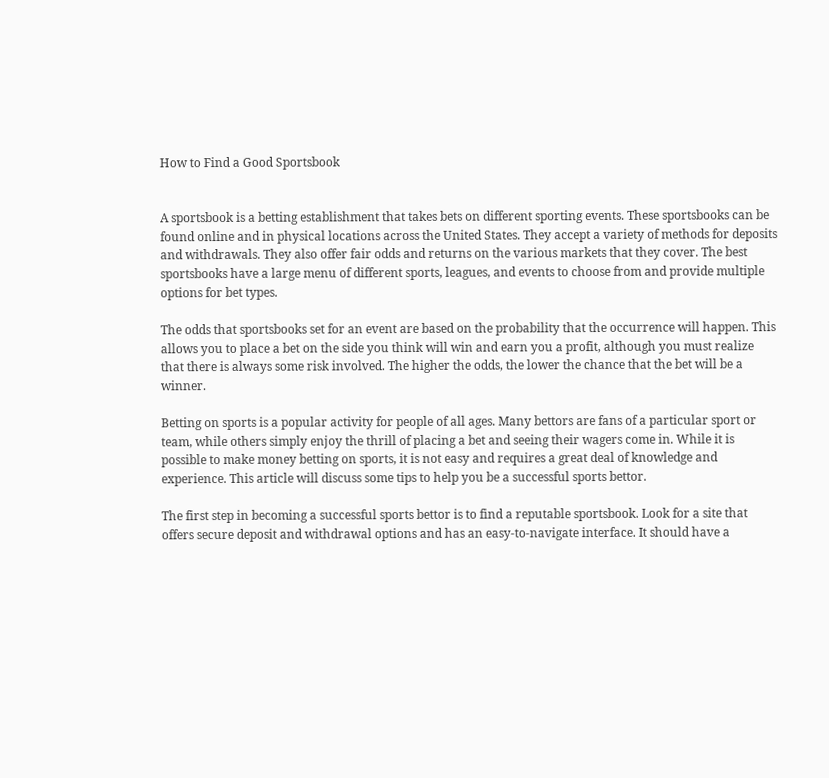How to Find a Good Sportsbook


A sportsbook is a betting establishment that takes bets on different sporting events. These sportsbooks can be found online and in physical locations across the United States. They accept a variety of methods for deposits and withdrawals. They also offer fair odds and returns on the various markets that they cover. The best sportsbooks have a large menu of different sports, leagues, and events to choose from and provide multiple options for bet types.

The odds that sportsbooks set for an event are based on the probability that the occurrence will happen. This allows you to place a bet on the side you think will win and earn you a profit, although you must realize that there is always some risk involved. The higher the odds, the lower the chance that the bet will be a winner.

Betting on sports is a popular activity for people of all ages. Many bettors are fans of a particular sport or team, while others simply enjoy the thrill of placing a bet and seeing their wagers come in. While it is possible to make money betting on sports, it is not easy and requires a great deal of knowledge and experience. This article will discuss some tips to help you be a successful sports bettor.

The first step in becoming a successful sports bettor is to find a reputable sportsbook. Look for a site that offers secure deposit and withdrawal options and has an easy-to-navigate interface. It should have a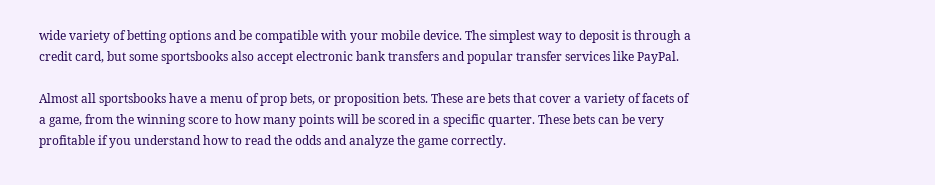wide variety of betting options and be compatible with your mobile device. The simplest way to deposit is through a credit card, but some sportsbooks also accept electronic bank transfers and popular transfer services like PayPal.

Almost all sportsbooks have a menu of prop bets, or proposition bets. These are bets that cover a variety of facets of a game, from the winning score to how many points will be scored in a specific quarter. These bets can be very profitable if you understand how to read the odds and analyze the game correctly.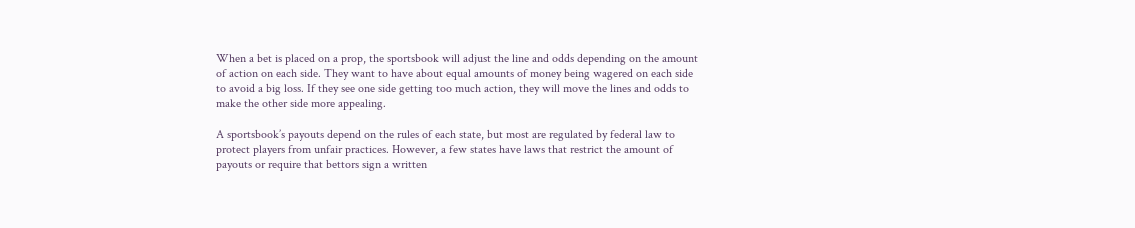When a bet is placed on a prop, the sportsbook will adjust the line and odds depending on the amount of action on each side. They want to have about equal amounts of money being wagered on each side to avoid a big loss. If they see one side getting too much action, they will move the lines and odds to make the other side more appealing.

A sportsbook’s payouts depend on the rules of each state, but most are regulated by federal law to protect players from unfair practices. However, a few states have laws that restrict the amount of payouts or require that bettors sign a written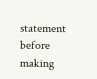statement before making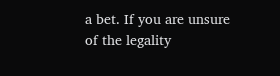a bet. If you are unsure of the legality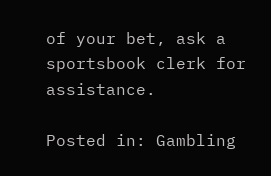of your bet, ask a sportsbook clerk for assistance.

Posted in: Gambling